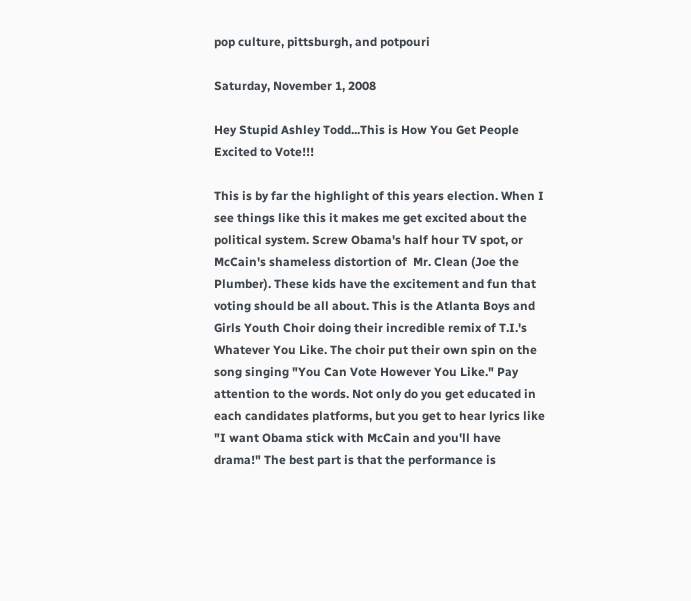pop culture, pittsburgh, and potpouri

Saturday, November 1, 2008

Hey Stupid Ashley Todd...This is How You Get People Excited to Vote!!!

This is by far the highlight of this years election. When I see things like this it makes me get excited about the political system. Screw Obama's half hour TV spot, or McCain's shameless distortion of  Mr. Clean (Joe the Plumber). These kids have the excitement and fun that voting should be all about. This is the Atlanta Boys and Girls Youth Choir doing their incredible remix of T.I.'s Whatever You Like. The choir put their own spin on the song singing "You Can Vote However You Like." Pay attention to the words. Not only do you get educated in each candidates platforms, but you get to hear lyrics like "I want Obama stick with McCain and you'll have drama!" The best part is that the performance is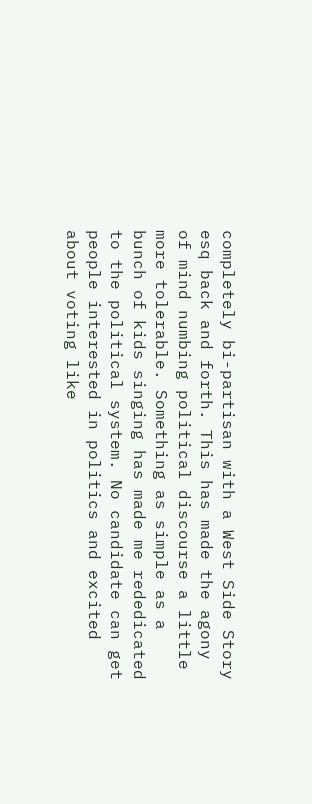completely bi-partisan with a West Side Story esq back and forth. This has made the agony of mind numbing political discourse a little more tolerable. Something as simple as a bunch of kids singing has made me rededicated to the political system. No candidate can get people interested in politics and excited about voting like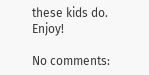these kids do. Enjoy!

No comments: